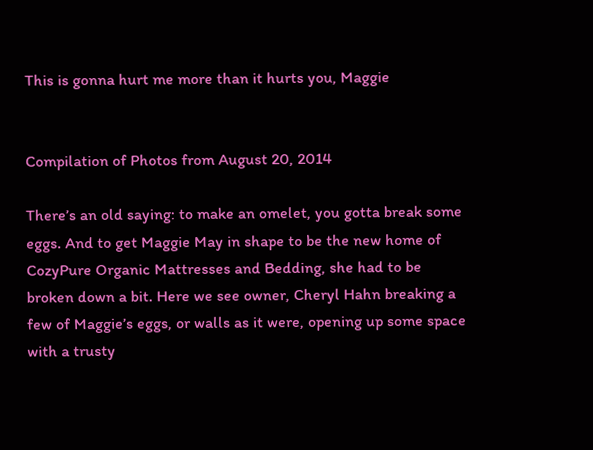This is gonna hurt me more than it hurts you, Maggie


Compilation of Photos from August 20, 2014

There’s an old saying: to make an omelet, you gotta break some eggs. And to get Maggie May in shape to be the new home of CozyPure Organic Mattresses and Bedding, she had to be broken down a bit. Here we see owner, Cheryl Hahn breaking a few of Maggie’s eggs, or walls as it were, opening up some space with a trusty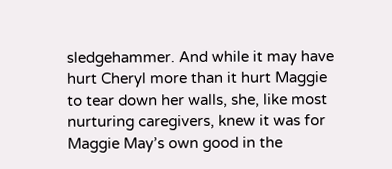sledgehammer. And while it may have hurt Cheryl more than it hurt Maggie to tear down her walls, she, like most nurturing caregivers, knew it was for Maggie May’s own good in the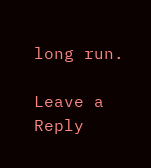long run.

Leave a Reply